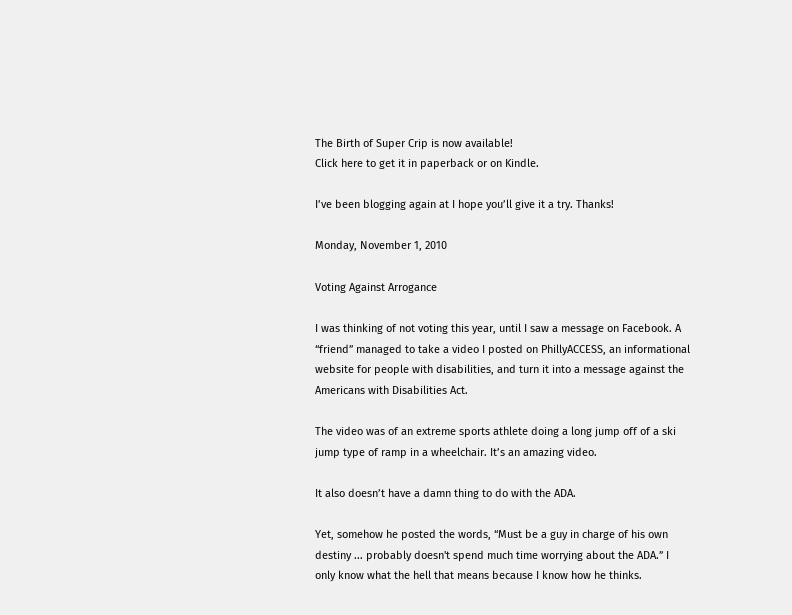The Birth of Super Crip is now available!
Click here to get it in paperback or on Kindle.

I’ve been blogging again at I hope you’ll give it a try. Thanks!

Monday, November 1, 2010

Voting Against Arrogance

I was thinking of not voting this year, until I saw a message on Facebook. A “friend” managed to take a video I posted on PhillyACCESS, an informational website for people with disabilities, and turn it into a message against the Americans with Disabilities Act.

The video was of an extreme sports athlete doing a long jump off of a ski jump type of ramp in a wheelchair. It’s an amazing video.

It also doesn’t have a damn thing to do with the ADA.

Yet, somehow he posted the words, “Must be a guy in charge of his own destiny ... probably doesn't spend much time worrying about the ADA.” I only know what the hell that means because I know how he thinks.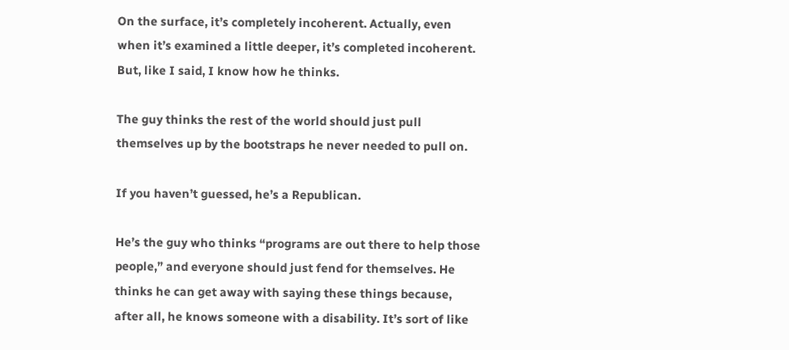On the surface, it’s completely incoherent. Actually, even when it’s examined a little deeper, it’s completed incoherent. But, like I said, I know how he thinks.

The guy thinks the rest of the world should just pull themselves up by the bootstraps he never needed to pull on.

If you haven’t guessed, he’s a Republican.

He’s the guy who thinks “programs are out there to help those people,” and everyone should just fend for themselves. He thinks he can get away with saying these things because, after all, he knows someone with a disability. It’s sort of like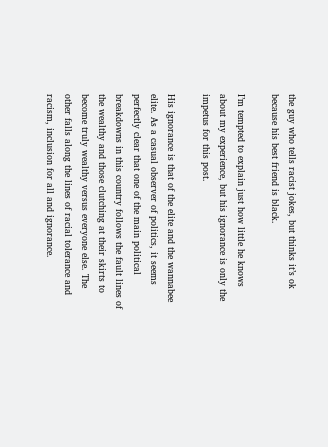the guy who tells racist jokes, but thinks it’s ok because his best friend is black.

I’m tempted to explain just how little he knows about my experience, but his ignorance is only the impetus for this post.

His ignorance is that of the elite and the wannabee elite. As a casual observer of politics, it seems perfectly clear that one of the main political breakdowns in this country follows the fault lines of the wealthy and those clutching at their skirts to become truly wealthy versus everyone else. The other falls along the lines of racial tolerance and racism, inclusion for all and ignorance.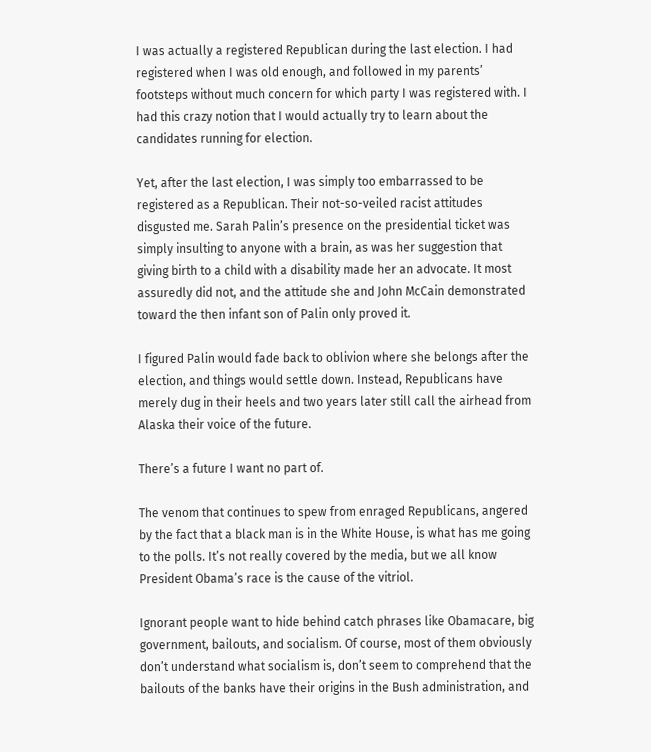I was actually a registered Republican during the last election. I had registered when I was old enough, and followed in my parents’ footsteps without much concern for which party I was registered with. I had this crazy notion that I would actually try to learn about the candidates running for election.

Yet, after the last election, I was simply too embarrassed to be registered as a Republican. Their not-so-veiled racist attitudes disgusted me. Sarah Palin’s presence on the presidential ticket was simply insulting to anyone with a brain, as was her suggestion that giving birth to a child with a disability made her an advocate. It most assuredly did not, and the attitude she and John McCain demonstrated toward the then infant son of Palin only proved it.

I figured Palin would fade back to oblivion where she belongs after the election, and things would settle down. Instead, Republicans have merely dug in their heels and two years later still call the airhead from Alaska their voice of the future.

There’s a future I want no part of.

The venom that continues to spew from enraged Republicans, angered by the fact that a black man is in the White House, is what has me going to the polls. It’s not really covered by the media, but we all know President Obama’s race is the cause of the vitriol.

Ignorant people want to hide behind catch phrases like Obamacare, big government, bailouts, and socialism. Of course, most of them obviously don’t understand what socialism is, don’t seem to comprehend that the bailouts of the banks have their origins in the Bush administration, and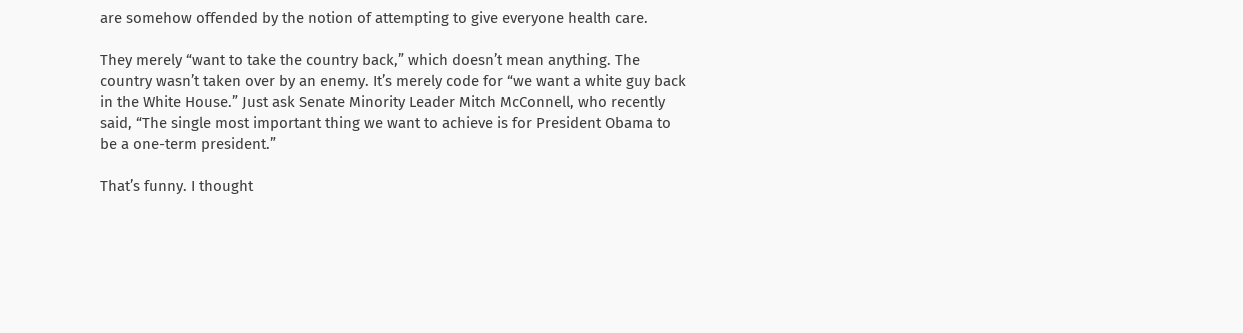are somehow offended by the notion of attempting to give everyone health care.

They merely “want to take the country back,” which doesn’t mean anything. The country wasn’t taken over by an enemy. It’s merely code for “we want a white guy back in the White House.” Just ask Senate Minority Leader Mitch McConnell, who recently said, “The single most important thing we want to achieve is for President Obama to be a one-term president.”

That’s funny. I thought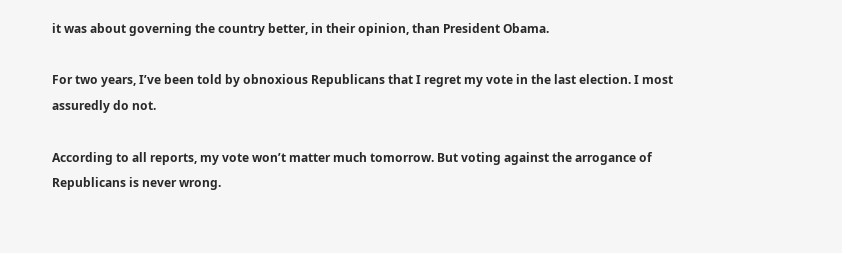it was about governing the country better, in their opinion, than President Obama.

For two years, I’ve been told by obnoxious Republicans that I regret my vote in the last election. I most assuredly do not.

According to all reports, my vote won’t matter much tomorrow. But voting against the arrogance of Republicans is never wrong.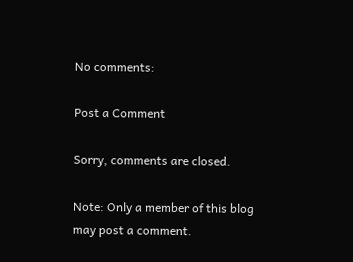No comments:

Post a Comment

Sorry, comments are closed.

Note: Only a member of this blog may post a comment.